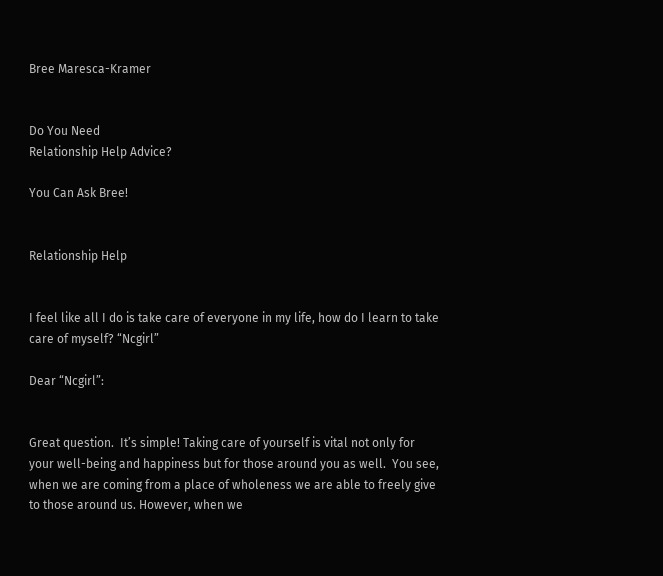Bree Maresca-Kramer


Do You Need
Relationship Help Advice?

You Can Ask Bree!


Relationship Help


I feel like all I do is take care of everyone in my life, how do I learn to take care of myself? “Ncgirl”

Dear “Ncgirl”:


Great question.  It’s simple! Taking care of yourself is vital not only for your well-being and happiness but for those around you as well.  You see, when we are coming from a place of wholeness we are able to freely give to those around us. However, when we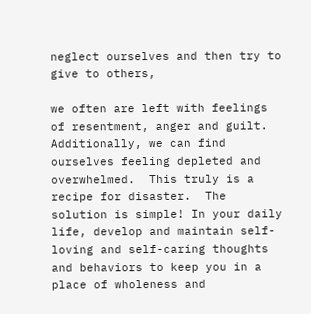neglect ourselves and then try to give to others,

we often are left with feelings of resentment, anger and guilt.  Additionally, we can find ourselves feeling depleted and overwhelmed.  This truly is a recipe for disaster.  The solution is simple! In your daily life, develop and maintain self-loving and self-caring thoughts and behaviors to keep you in a place of wholeness and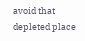avoid that depleted place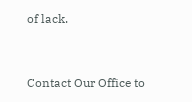of lack.


Contact Our Office to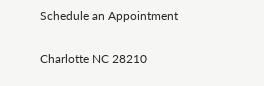Schedule an Appointment

Charlotte NC 28210